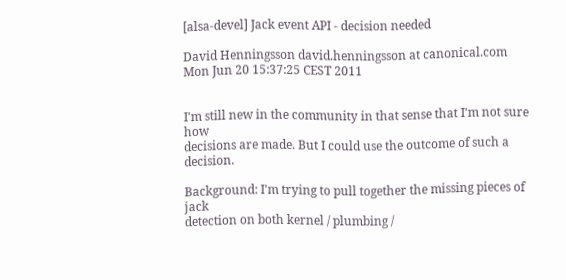[alsa-devel] Jack event API - decision needed

David Henningsson david.henningsson at canonical.com
Mon Jun 20 15:37:25 CEST 2011


I'm still new in the community in that sense that I'm not sure how
decisions are made. But I could use the outcome of such a decision.

Background: I'm trying to pull together the missing pieces of jack
detection on both kernel / plumbing /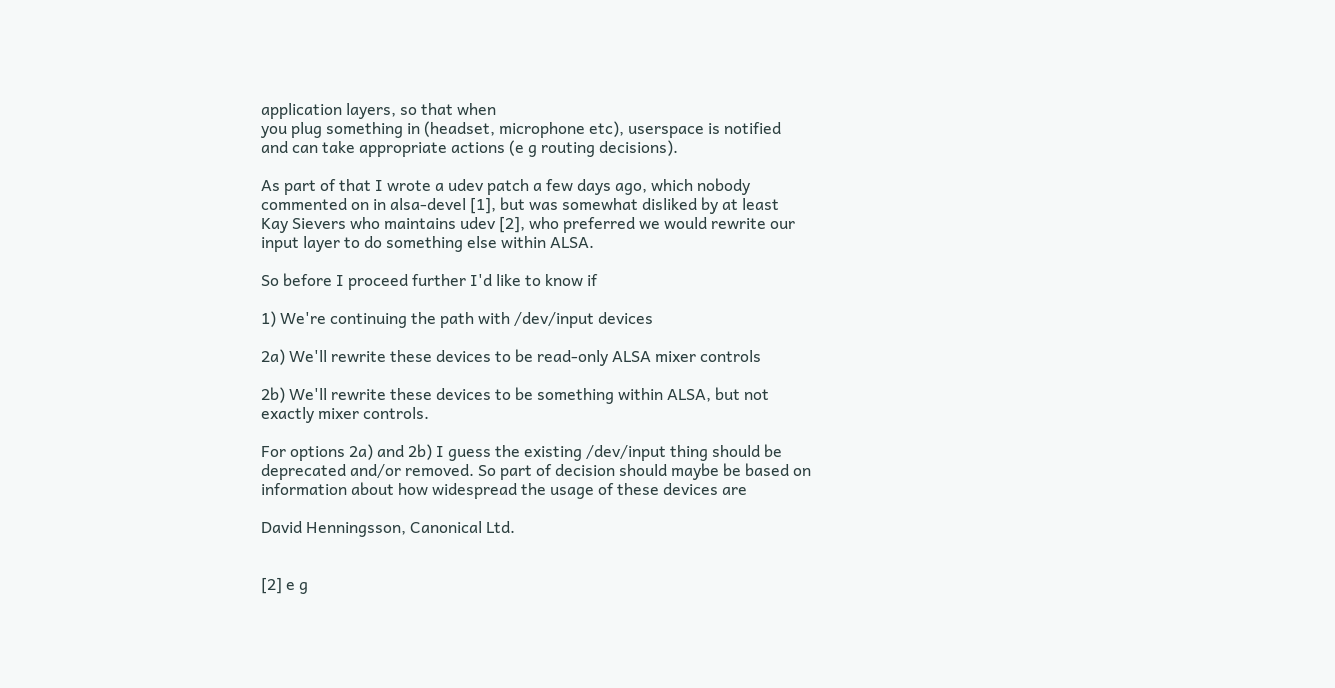application layers, so that when
you plug something in (headset, microphone etc), userspace is notified
and can take appropriate actions (e g routing decisions).

As part of that I wrote a udev patch a few days ago, which nobody
commented on in alsa-devel [1], but was somewhat disliked by at least
Kay Sievers who maintains udev [2], who preferred we would rewrite our
input layer to do something else within ALSA.

So before I proceed further I'd like to know if

1) We're continuing the path with /dev/input devices

2a) We'll rewrite these devices to be read-only ALSA mixer controls

2b) We'll rewrite these devices to be something within ALSA, but not
exactly mixer controls.

For options 2a) and 2b) I guess the existing /dev/input thing should be
deprecated and/or removed. So part of decision should maybe be based on
information about how widespread the usage of these devices are

David Henningsson, Canonical Ltd.


[2] e g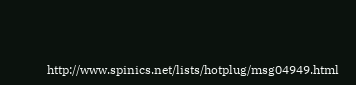http://www.spinics.net/lists/hotplug/msg04949.html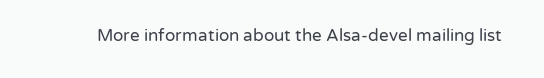More information about the Alsa-devel mailing list